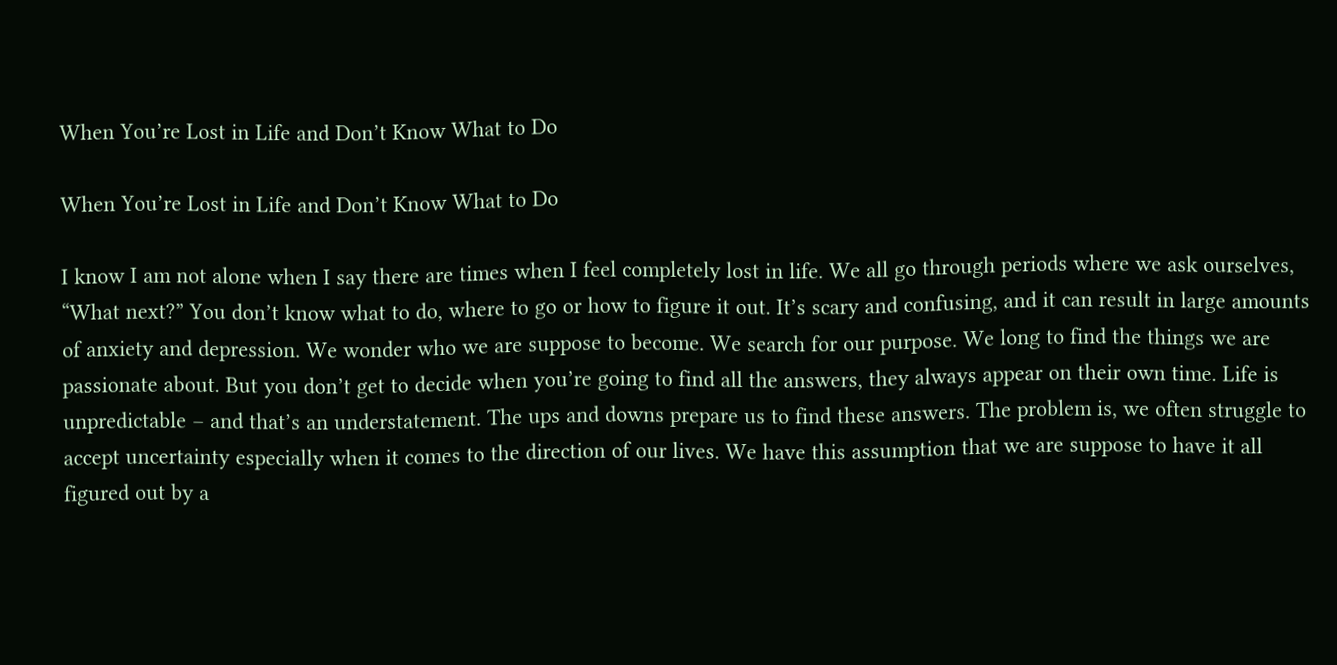When You’re Lost in Life and Don’t Know What to Do

When You’re Lost in Life and Don’t Know What to Do

I know I am not alone when I say there are times when I feel completely lost in life. We all go through periods where we ask ourselves, “What next?” You don’t know what to do, where to go or how to figure it out. It’s scary and confusing, and it can result in large amounts of anxiety and depression. We wonder who we are suppose to become. We search for our purpose. We long to find the things we are passionate about. But you don’t get to decide when you’re going to find all the answers, they always appear on their own time. Life is unpredictable – and that’s an understatement. The ups and downs prepare us to find these answers. The problem is, we often struggle to accept uncertainty especially when it comes to the direction of our lives. We have this assumption that we are suppose to have it all figured out by a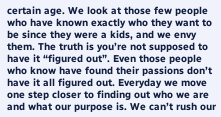certain age. We look at those few people who have known exactly who they want to be since they were a kids, and we envy them. The truth is you’re not supposed to have it “figured out”. Even those people who know have found their passions don’t have it all figured out. Everyday we move one step closer to finding out who we are and what our purpose is. We can’t rush our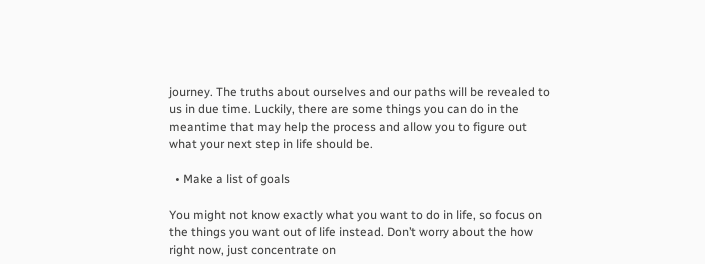journey. The truths about ourselves and our paths will be revealed to us in due time. Luckily, there are some things you can do in the meantime that may help the process and allow you to figure out what your next step in life should be.

  • Make a list of goals

You might not know exactly what you want to do in life, so focus on the things you want out of life instead. Don’t worry about the how right now, just concentrate on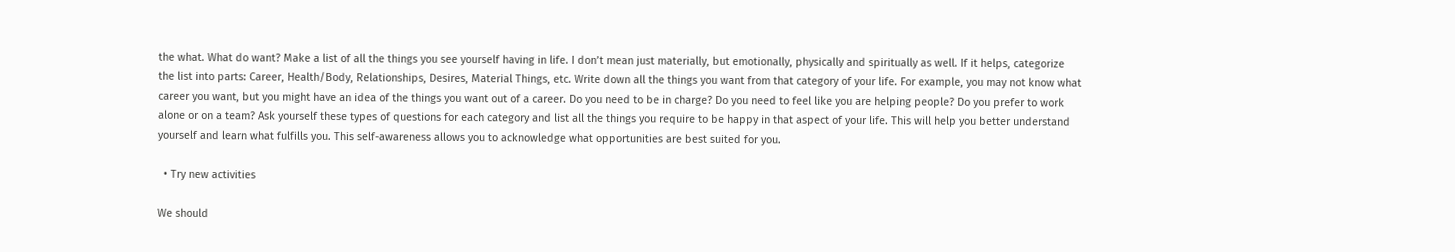the what. What do want? Make a list of all the things you see yourself having in life. I don’t mean just materially, but emotionally, physically and spiritually as well. If it helps, categorize the list into parts: Career, Health/Body, Relationships, Desires, Material Things, etc. Write down all the things you want from that category of your life. For example, you may not know what career you want, but you might have an idea of the things you want out of a career. Do you need to be in charge? Do you need to feel like you are helping people? Do you prefer to work alone or on a team? Ask yourself these types of questions for each category and list all the things you require to be happy in that aspect of your life. This will help you better understand yourself and learn what fulfills you. This self-awareness allows you to acknowledge what opportunities are best suited for you.

  • Try new activities

We should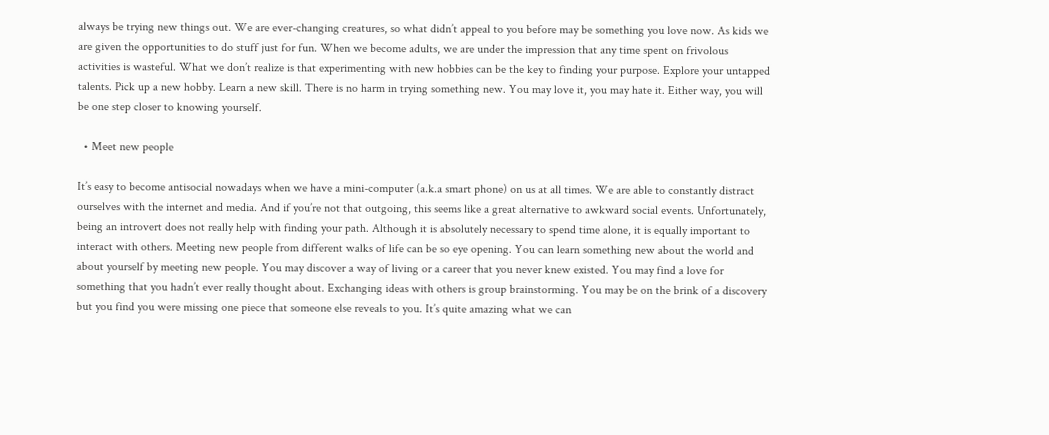always be trying new things out. We are ever-changing creatures, so what didn’t appeal to you before may be something you love now. As kids we are given the opportunities to do stuff just for fun. When we become adults, we are under the impression that any time spent on frivolous activities is wasteful. What we don’t realize is that experimenting with new hobbies can be the key to finding your purpose. Explore your untapped talents. Pick up a new hobby. Learn a new skill. There is no harm in trying something new. You may love it, you may hate it. Either way, you will be one step closer to knowing yourself.

  • Meet new people

It’s easy to become antisocial nowadays when we have a mini-computer (a.k.a smart phone) on us at all times. We are able to constantly distract ourselves with the internet and media. And if you’re not that outgoing, this seems like a great alternative to awkward social events. Unfortunately, being an introvert does not really help with finding your path. Although it is absolutely necessary to spend time alone, it is equally important to interact with others. Meeting new people from different walks of life can be so eye opening. You can learn something new about the world and about yourself by meeting new people. You may discover a way of living or a career that you never knew existed. You may find a love for something that you hadn’t ever really thought about. Exchanging ideas with others is group brainstorming. You may be on the brink of a discovery but you find you were missing one piece that someone else reveals to you. It’s quite amazing what we can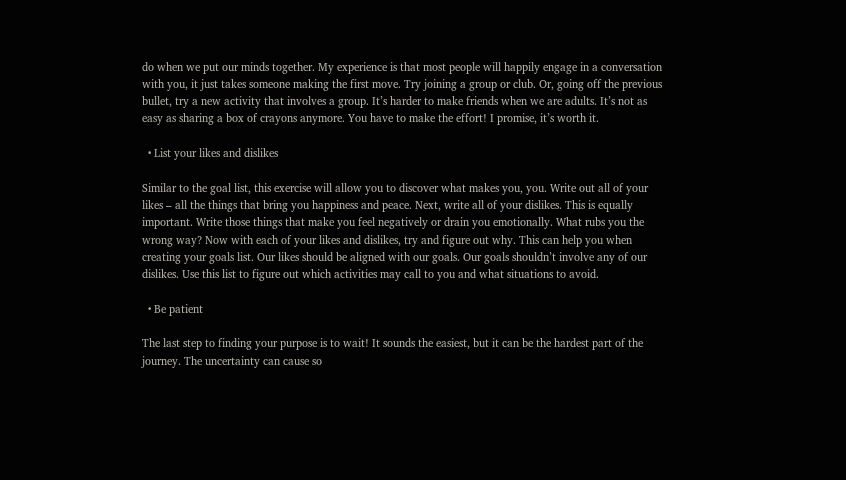do when we put our minds together. My experience is that most people will happily engage in a conversation with you, it just takes someone making the first move. Try joining a group or club. Or, going off the previous bullet, try a new activity that involves a group. It’s harder to make friends when we are adults. It’s not as easy as sharing a box of crayons anymore. You have to make the effort! I promise, it’s worth it.

  • List your likes and dislikes

Similar to the goal list, this exercise will allow you to discover what makes you, you. Write out all of your likes – all the things that bring you happiness and peace. Next, write all of your dislikes. This is equally important. Write those things that make you feel negatively or drain you emotionally. What rubs you the wrong way? Now with each of your likes and dislikes, try and figure out why. This can help you when creating your goals list. Our likes should be aligned with our goals. Our goals shouldn’t involve any of our dislikes. Use this list to figure out which activities may call to you and what situations to avoid.

  • Be patient

The last step to finding your purpose is to wait! It sounds the easiest, but it can be the hardest part of the journey. The uncertainty can cause so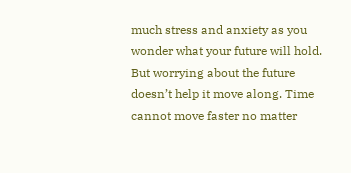much stress and anxiety as you wonder what your future will hold. But worrying about the future doesn’t help it move along. Time cannot move faster no matter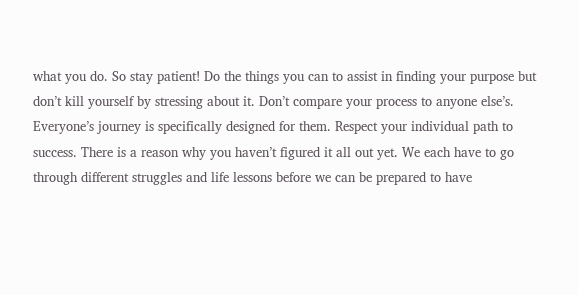what you do. So stay patient! Do the things you can to assist in finding your purpose but don’t kill yourself by stressing about it. Don’t compare your process to anyone else’s. Everyone’s journey is specifically designed for them. Respect your individual path to success. There is a reason why you haven’t figured it all out yet. We each have to go through different struggles and life lessons before we can be prepared to have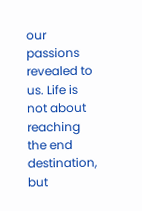our passions revealed to us. Life is not about reaching the end destination, but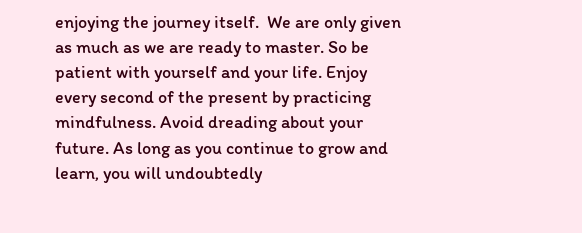enjoying the journey itself.  We are only given as much as we are ready to master. So be patient with yourself and your life. Enjoy every second of the present by practicing mindfulness. Avoid dreading about your future. As long as you continue to grow and learn, you will undoubtedly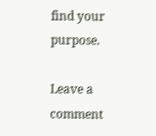find your purpose.

Leave a comment